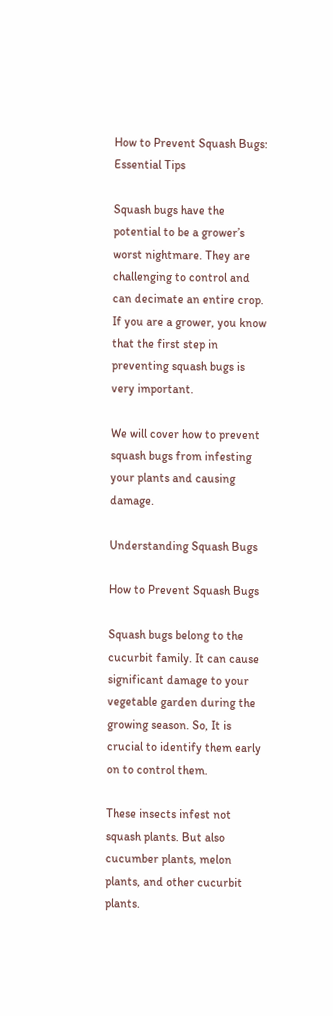How to Prevent Squash Bugs: Essential Tips

Squash bugs have the potential to be a grower’s worst nightmare. They are challenging to control and can decimate an entire crop. If you are a grower, you know that the first step in preventing squash bugs is very important.

We will cover how to prevent squash bugs from infesting your plants and causing damage.

Understanding Squash Bugs

How to Prevent Squash Bugs

Squash bugs belong to the cucurbit family. It can cause significant damage to your vegetable garden during the growing season. So, It is crucial to identify them early on to control them.

These insects infest not squash plants. But also cucumber plants, melon plants, and other cucurbit plants.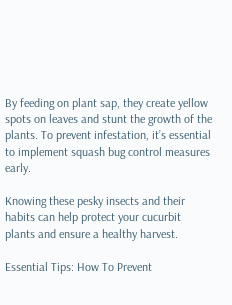By feeding on plant sap, they create yellow spots on leaves and stunt the growth of the plants. To prevent infestation, it’s essential to implement squash bug control measures early.

Knowing these pesky insects and their habits can help protect your cucurbit plants and ensure a healthy harvest.

Essential Tips: How To Prevent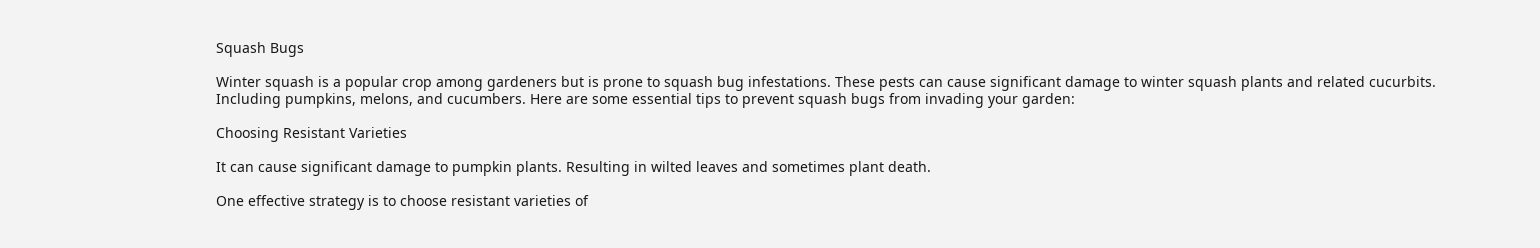Squash Bugs

Winter squash is a popular crop among gardeners but is prone to squash bug infestations. These pests can cause significant damage to winter squash plants and related cucurbits. Including pumpkins, melons, and cucumbers. Here are some essential tips to prevent squash bugs from invading your garden:

Choosing Resistant Varieties

It can cause significant damage to pumpkin plants. Resulting in wilted leaves and sometimes plant death.

One effective strategy is to choose resistant varieties of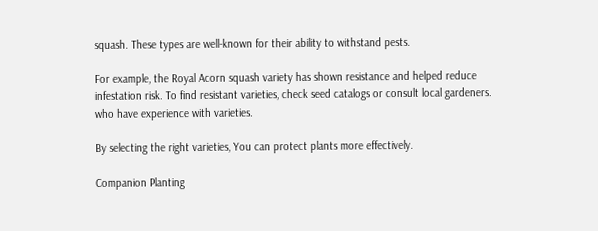squash. These types are well-known for their ability to withstand pests.

For example, the Royal Acorn squash variety has shown resistance and helped reduce infestation risk. To find resistant varieties, check seed catalogs or consult local gardeners. who have experience with varieties.

By selecting the right varieties, You can protect plants more effectively.

Companion Planting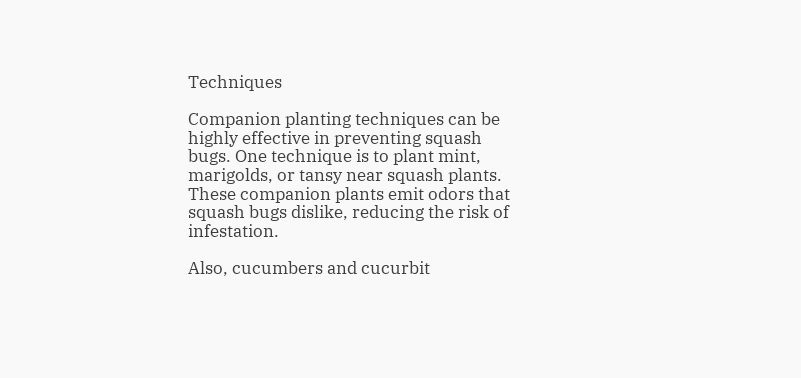Techniques

Companion planting techniques can be highly effective in preventing squash bugs. One technique is to plant mint, marigolds, or tansy near squash plants. These companion plants emit odors that squash bugs dislike, reducing the risk of infestation.

Also, cucumbers and cucurbit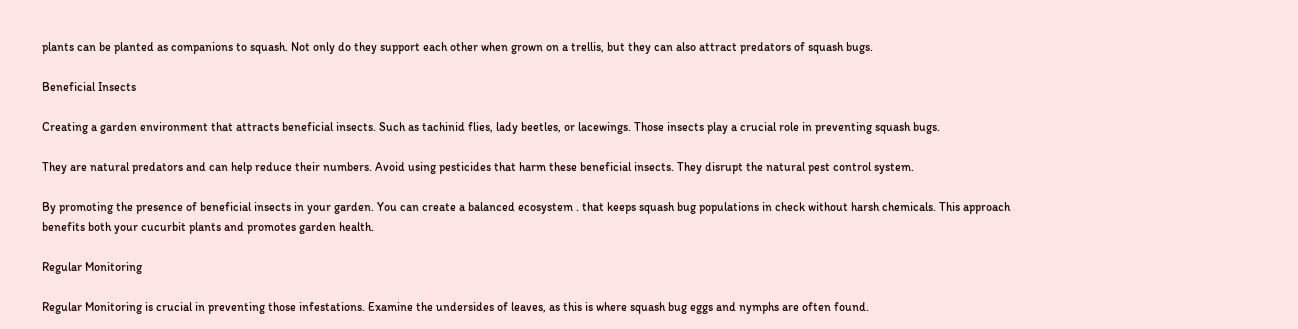plants can be planted as companions to squash. Not only do they support each other when grown on a trellis, but they can also attract predators of squash bugs.

Beneficial Insects

Creating a garden environment that attracts beneficial insects. Such as tachinid flies, lady beetles, or lacewings. Those insects play a crucial role in preventing squash bugs.

They are natural predators and can help reduce their numbers. Avoid using pesticides that harm these beneficial insects. They disrupt the natural pest control system.

By promoting the presence of beneficial insects in your garden. You can create a balanced ecosystem . that keeps squash bug populations in check without harsh chemicals. This approach benefits both your cucurbit plants and promotes garden health.

Regular Monitoring

Regular Monitoring is crucial in preventing those infestations. Examine the undersides of leaves, as this is where squash bug eggs and nymphs are often found.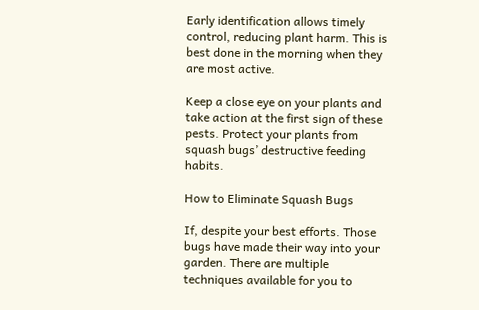Early identification allows timely control, reducing plant harm. This is best done in the morning when they are most active.

Keep a close eye on your plants and take action at the first sign of these pests. Protect your plants from squash bugs’ destructive feeding habits.

How to Eliminate Squash Bugs

If, despite your best efforts. Those bugs have made their way into your garden. There are multiple techniques available for you to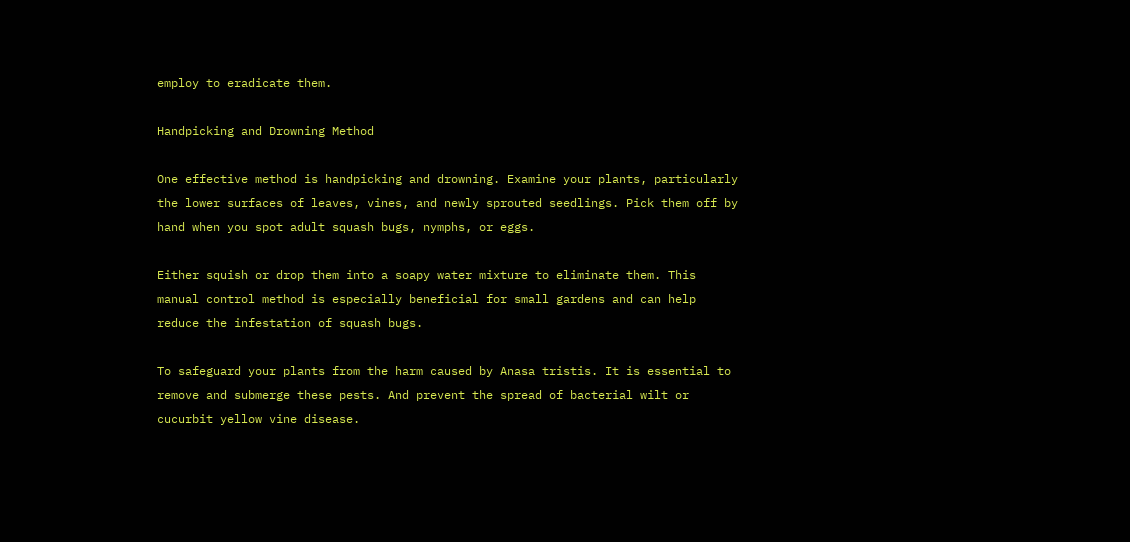employ to eradicate them.

Handpicking and Drowning Method

One effective method is handpicking and drowning. Examine your plants, particularly the lower surfaces of leaves, vines, and newly sprouted seedlings. Pick them off by hand when you spot adult squash bugs, nymphs, or eggs.

Either squish or drop them into a soapy water mixture to eliminate them. This manual control method is especially beneficial for small gardens and can help reduce the infestation of squash bugs.

To safeguard your plants from the harm caused by Anasa tristis. It is essential to remove and submerge these pests. And prevent the spread of bacterial wilt or cucurbit yellow vine disease.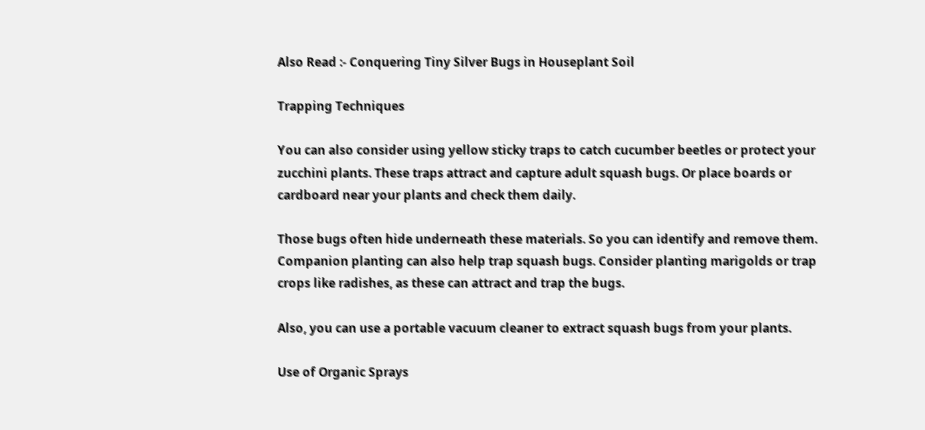Also Read :- Conquering Tiny Silver Bugs in Houseplant Soil

Trapping Techniques

You can also consider using yellow sticky traps to catch cucumber beetles or protect your zucchini plants. These traps attract and capture adult squash bugs. Or place boards or cardboard near your plants and check them daily.

Those bugs often hide underneath these materials. So you can identify and remove them. Companion planting can also help trap squash bugs. Consider planting marigolds or trap crops like radishes, as these can attract and trap the bugs.

Also, you can use a portable vacuum cleaner to extract squash bugs from your plants.

Use of Organic Sprays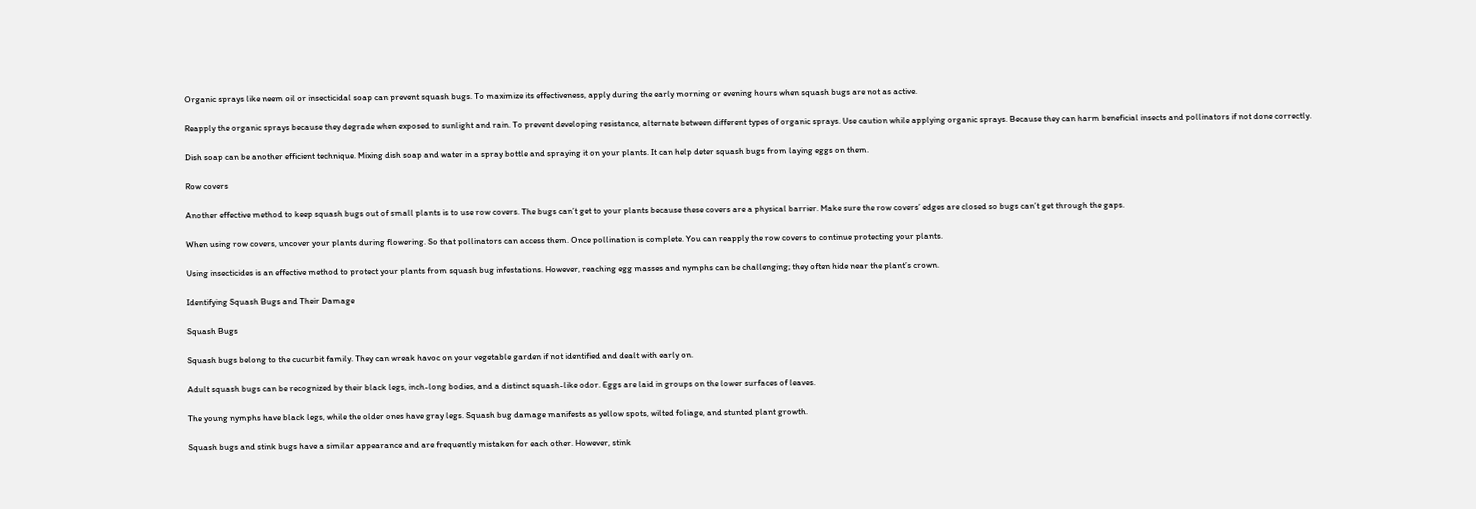Organic sprays like neem oil or insecticidal soap can prevent squash bugs. To maximize its effectiveness, apply during the early morning or evening hours when squash bugs are not as active.

Reapply the organic sprays because they degrade when exposed to sunlight and rain. To prevent developing resistance, alternate between different types of organic sprays. Use caution while applying organic sprays. Because they can harm beneficial insects and pollinators if not done correctly.

Dish soap can be another efficient technique. Mixing dish soap and water in a spray bottle and spraying it on your plants. It can help deter squash bugs from laying eggs on them.

Row covers

Another effective method to keep squash bugs out of small plants is to use row covers. The bugs can’t get to your plants because these covers are a physical barrier. Make sure the row covers’ edges are closed so bugs can’t get through the gaps.

When using row covers, uncover your plants during flowering. So that pollinators can access them. Once pollination is complete. You can reapply the row covers to continue protecting your plants.

Using insecticides is an effective method to protect your plants from squash bug infestations. However, reaching egg masses and nymphs can be challenging; they often hide near the plant’s crown.

Identifying Squash Bugs and Their Damage

Squash Bugs

Squash bugs belong to the cucurbit family. They can wreak havoc on your vegetable garden if not identified and dealt with early on.

Adult squash bugs can be recognized by their black legs, inch-long bodies, and a distinct squash-like odor. Eggs are laid in groups on the lower surfaces of leaves.

The young nymphs have black legs, while the older ones have gray legs. Squash bug damage manifests as yellow spots, wilted foliage, and stunted plant growth.

Squash bugs and stink bugs have a similar appearance and are frequently mistaken for each other. However, stink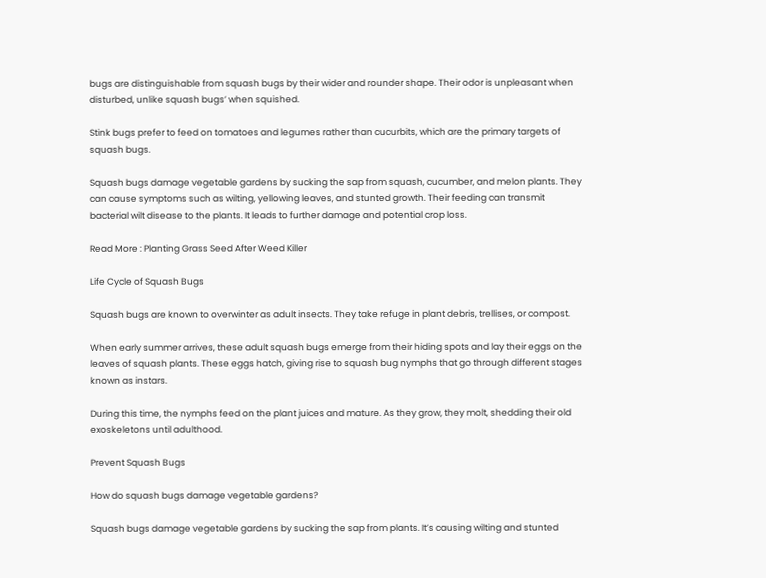bugs are distinguishable from squash bugs by their wider and rounder shape. Their odor is unpleasant when disturbed, unlike squash bugs’ when squished.

Stink bugs prefer to feed on tomatoes and legumes rather than cucurbits, which are the primary targets of squash bugs.

Squash bugs damage vegetable gardens by sucking the sap from squash, cucumber, and melon plants. They can cause symptoms such as wilting, yellowing leaves, and stunted growth. Their feeding can transmit bacterial wilt disease to the plants. It leads to further damage and potential crop loss.

Read More : Planting Grass Seed After Weed Killer

Life Cycle of Squash Bugs

Squash bugs are known to overwinter as adult insects. They take refuge in plant debris, trellises, or compost.

When early summer arrives, these adult squash bugs emerge from their hiding spots and lay their eggs on the leaves of squash plants. These eggs hatch, giving rise to squash bug nymphs that go through different stages known as instars.

During this time, the nymphs feed on the plant juices and mature. As they grow, they molt, shedding their old exoskeletons until adulthood.

Prevent Squash Bugs

How do squash bugs damage vegetable gardens?

Squash bugs damage vegetable gardens by sucking the sap from plants. It’s causing wilting and stunted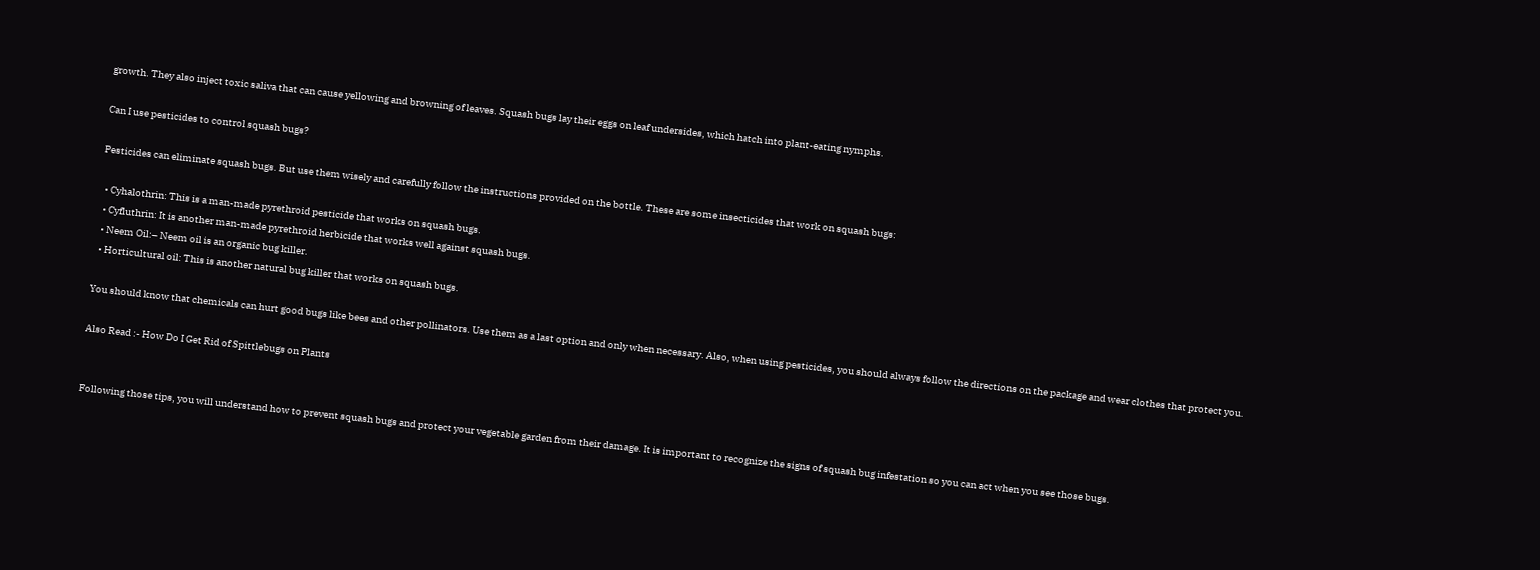growth. They also inject toxic saliva that can cause yellowing and browning of leaves. Squash bugs lay their eggs on leaf undersides, which hatch into plant-eating nymphs.

Can I use pesticides to control squash bugs?

Pesticides can eliminate squash bugs. But use them wisely and carefully follow the instructions provided on the bottle. These are some insecticides that work on squash bugs:

  • Cyhalothrin: This is a man-made pyrethroid pesticide that works on squash bugs.
  • Cyfluthrin: It is another man-made pyrethroid herbicide that works well against squash bugs.
  • Neem Oil:– Neem oil is an organic bug killer.
  • Horticultural oil: This is another natural bug killer that works on squash bugs.

You should know that chemicals can hurt good bugs like bees and other pollinators. Use them as a last option and only when necessary. Also, when using pesticides, you should always follow the directions on the package and wear clothes that protect you.

Also Read :- How Do I Get Rid of Spittlebugs on Plants


Following those tips, you will understand how to prevent squash bugs and protect your vegetable garden from their damage. It is important to recognize the signs of squash bug infestation so you can act when you see those bugs.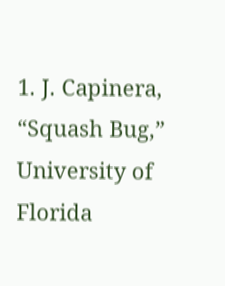1. J. Capinera, “Squash Bug,” University of Florida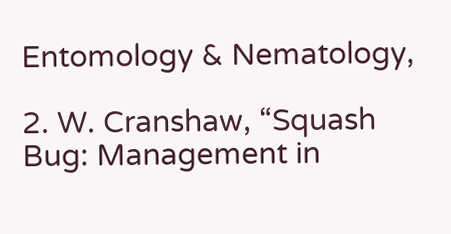Entomology & Nematology,

2. W. Cranshaw, “Squash Bug: Management in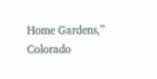Home Gardens,” Colorado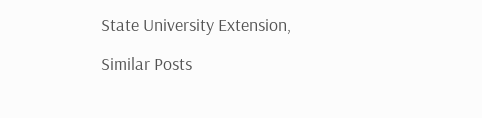State University Extension,

Similar Posts